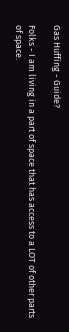Gas Huffing - Guide?

Folks - I am living in a part of space that has access to a LOT of other parts of space.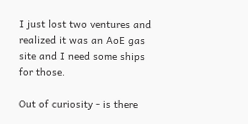I just lost two ventures and realized it was an AoE gas site and I need some ships for those.

Out of curiosity - is there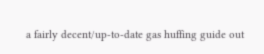a fairly decent/up-to-date gas huffing guide out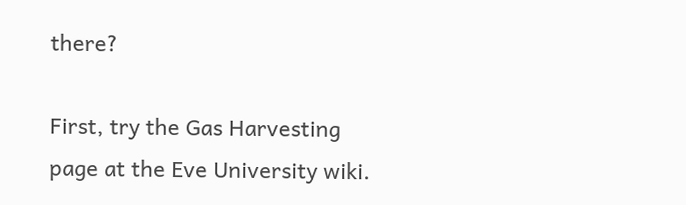there?

First, try the Gas Harvesting page at the Eve University wiki.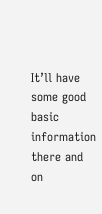It’ll have some good basic information there and on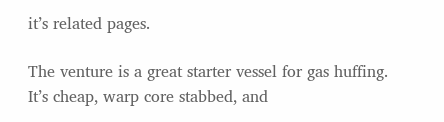it’s related pages.

The venture is a great starter vessel for gas huffing. It’s cheap, warp core stabbed, and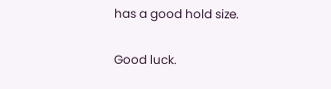has a good hold size.

Good luck.